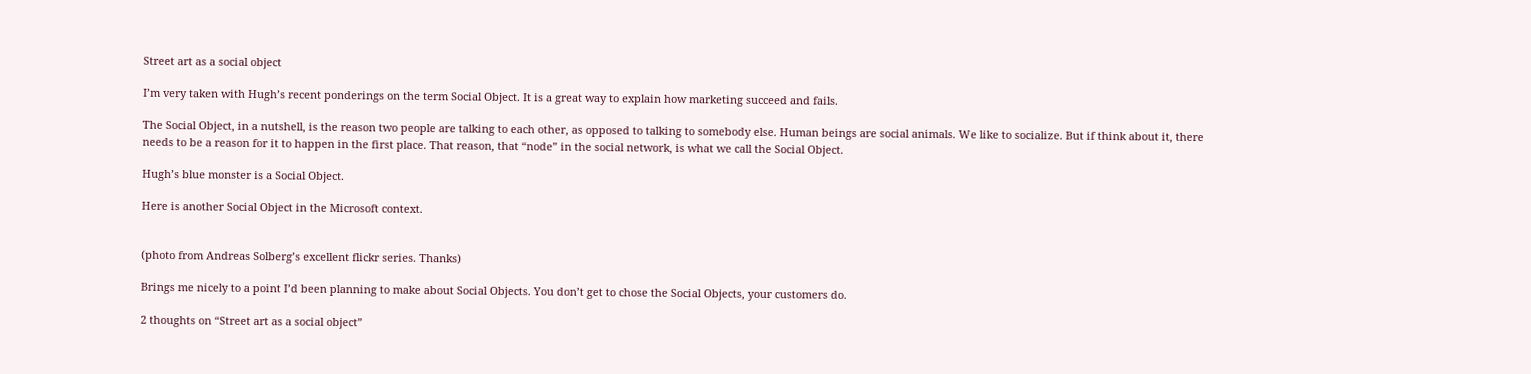Street art as a social object

I’m very taken with Hugh’s recent ponderings on the term Social Object. It is a great way to explain how marketing succeed and fails.

The Social Object, in a nutshell, is the reason two people are talking to each other, as opposed to talking to somebody else. Human beings are social animals. We like to socialize. But if think about it, there needs to be a reason for it to happen in the first place. That reason, that “node” in the social network, is what we call the Social Object.

Hugh’s blue monster is a Social Object.

Here is another Social Object in the Microsoft context.


(photo from Andreas Solberg’s excellent flickr series. Thanks)

Brings me nicely to a point I’d been planning to make about Social Objects. You don’t get to chose the Social Objects, your customers do.

2 thoughts on “Street art as a social object”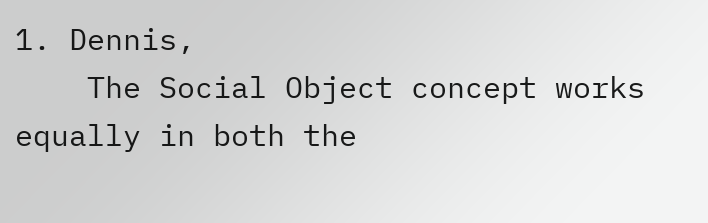1. Dennis,
    The Social Object concept works equally in both the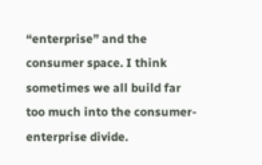“enterprise” and the consumer space. I think sometimes we all build far too much into the consumer-enterprise divide.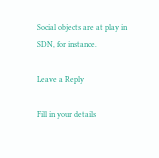Social objects are at play in SDN, for instance.

Leave a Reply

Fill in your details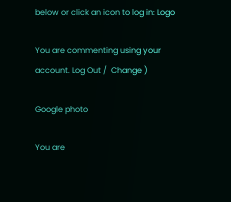below or click an icon to log in: Logo

You are commenting using your account. Log Out /  Change )

Google photo

You are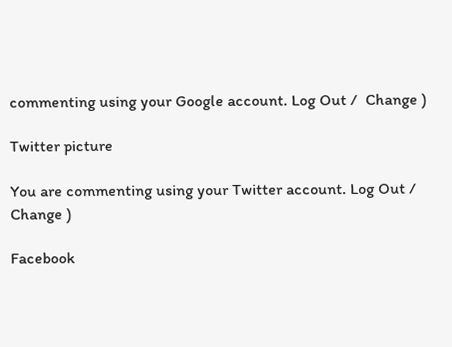commenting using your Google account. Log Out /  Change )

Twitter picture

You are commenting using your Twitter account. Log Out /  Change )

Facebook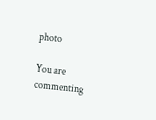photo

You are commenting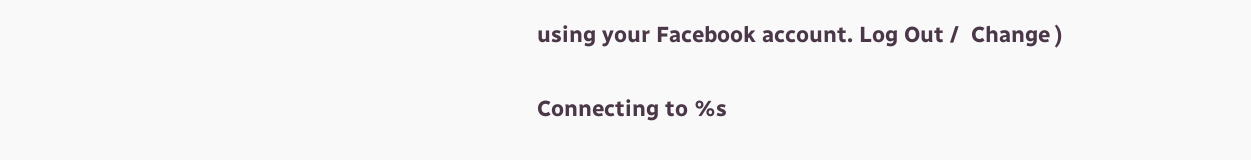using your Facebook account. Log Out /  Change )

Connecting to %s